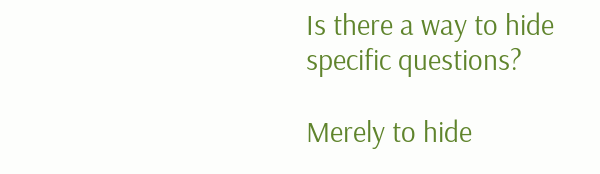Is there a way to hide specific questions?

Merely to hide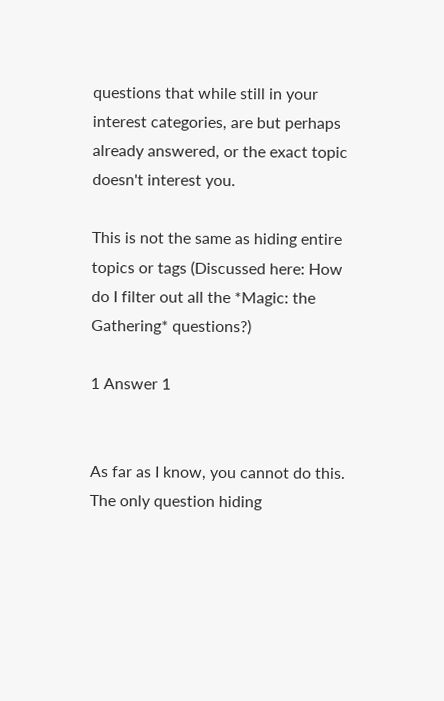questions that while still in your interest categories, are but perhaps already answered, or the exact topic doesn't interest you.

This is not the same as hiding entire topics or tags (Discussed here: How do I filter out all the *Magic: the Gathering* questions?)

1 Answer 1


As far as I know, you cannot do this. The only question hiding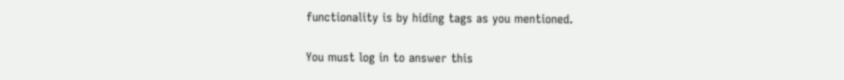functionality is by hiding tags as you mentioned.

You must log in to answer this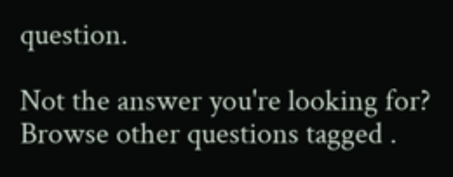question.

Not the answer you're looking for? Browse other questions tagged .